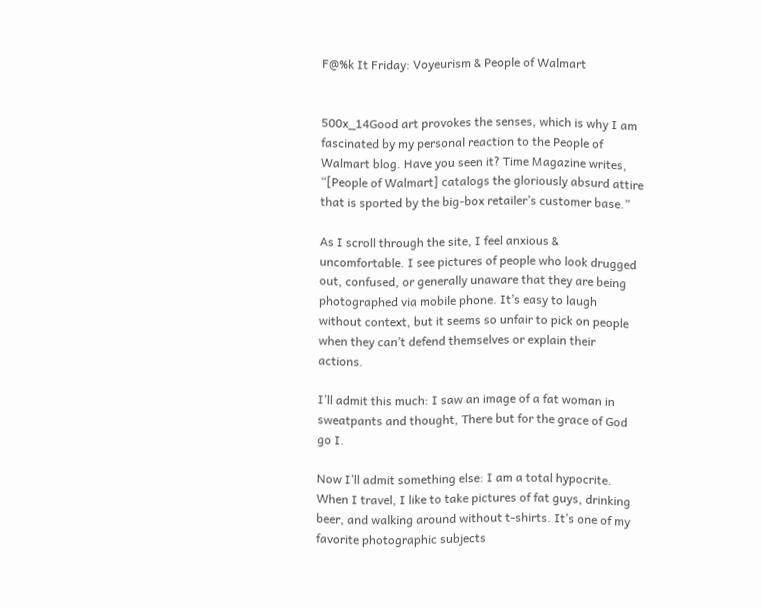F@%k It Friday: Voyeurism & People of Walmart


500x_14Good art provokes the senses, which is why I am fascinated by my personal reaction to the People of Walmart blog. Have you seen it? Time Magazine writes, “[People of Walmart] catalogs the gloriously absurd attire that is sported by the big-box retailer’s customer base.”

As I scroll through the site, I feel anxious & uncomfortable. I see pictures of people who look drugged out, confused, or generally unaware that they are being photographed via mobile phone. It’s easy to laugh without context, but it seems so unfair to pick on people when they can’t defend themselves or explain their actions.

I’ll admit this much: I saw an image of a fat woman in sweatpants and thought, There but for the grace of God go I.

Now I’ll admit something else: I am a total hypocrite. When I travel, I like to take pictures of fat guys, drinking beer, and walking around without t-shirts. It’s one of my favorite photographic subjects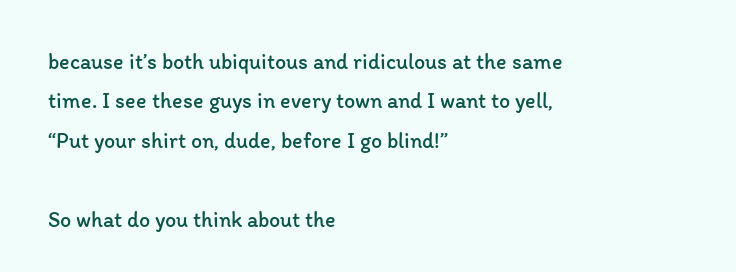because it’s both ubiquitous and ridiculous at the same time. I see these guys in every town and I want to yell, “Put your shirt on, dude, before I go blind!”

So what do you think about the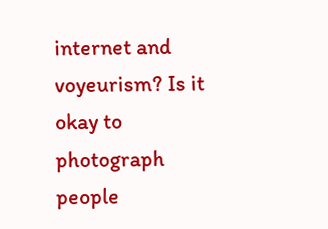internet and voyeurism? Is it okay to photograph people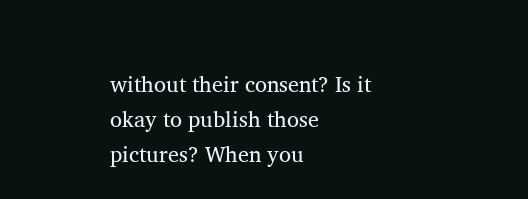without their consent? Is it okay to publish those pictures? When you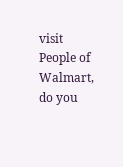visit People of Walmart, do you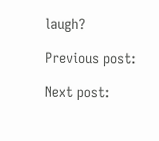laugh?

Previous post:

Next post: